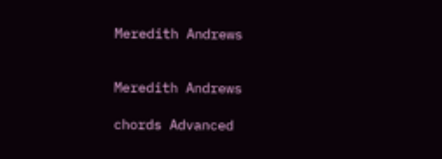Meredith Andrews


Meredith Andrews

chords Advanced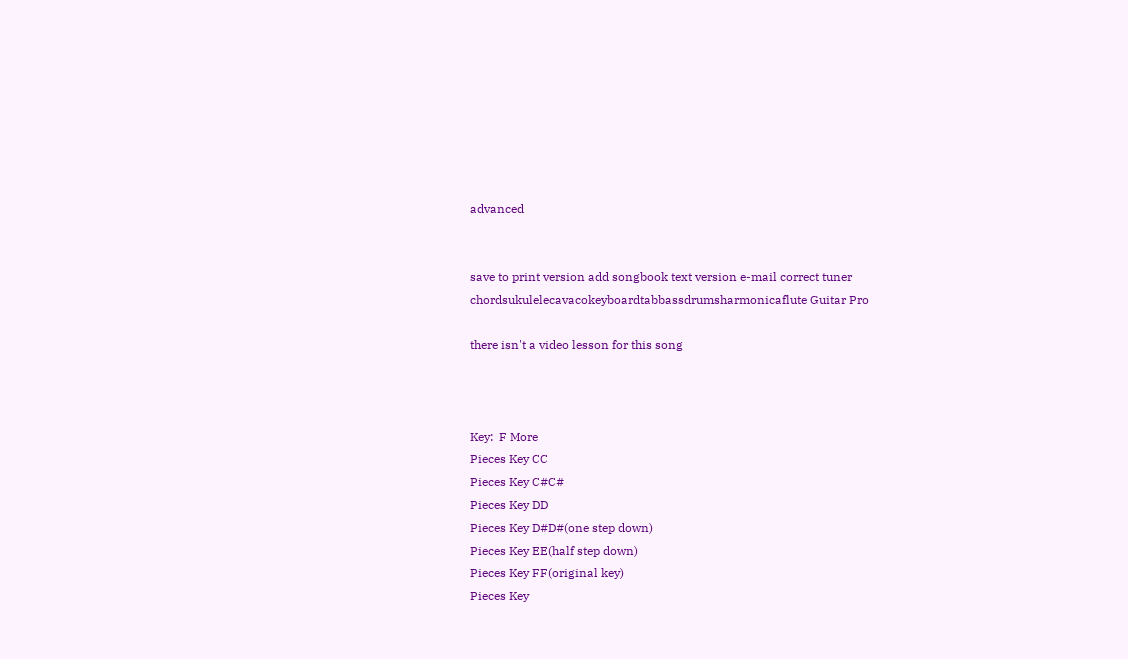advanced


save to print version add songbook text version e-mail correct tuner
chordsukulelecavacokeyboardtabbassdrumsharmonicaflute Guitar Pro

there isn't a video lesson for this song



Key:  F More
Pieces Key CC
Pieces Key C#C#
Pieces Key DD
Pieces Key D#D#(one step down)
Pieces Key EE(half step down)
Pieces Key FF(original key)
Pieces Key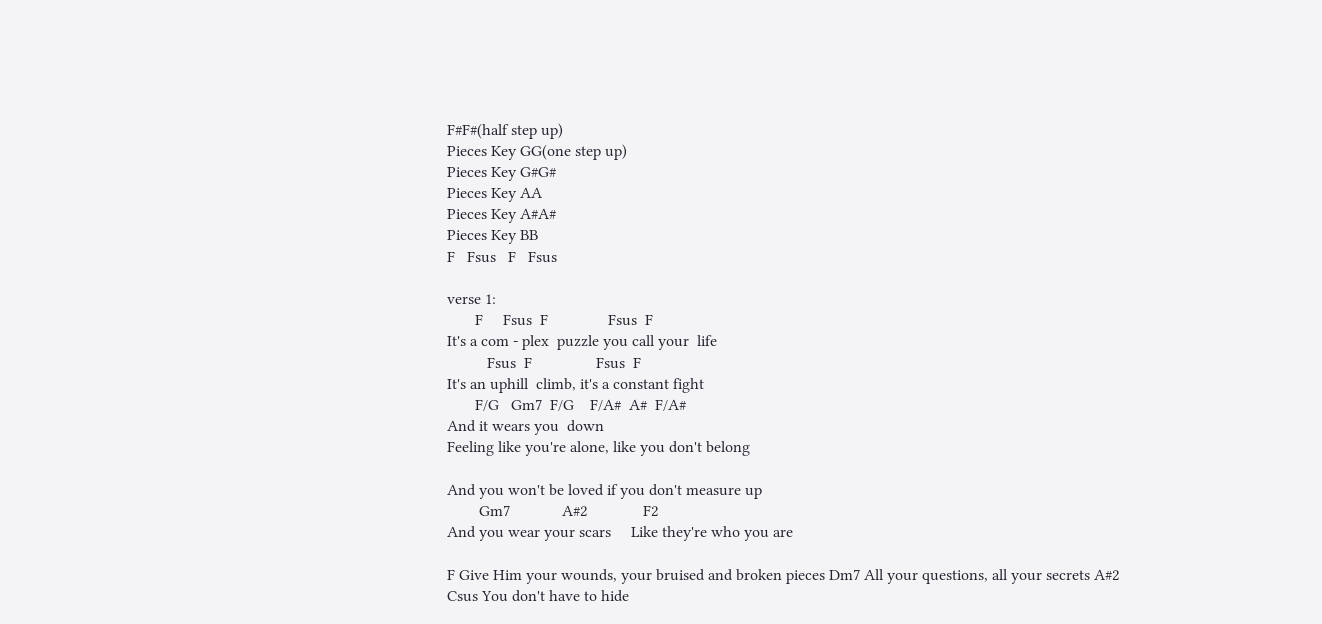F#F#(half step up)
Pieces Key GG(one step up)
Pieces Key G#G#
Pieces Key AA
Pieces Key A#A#
Pieces Key BB
F   Fsus   F   Fsus

verse 1:
       F     Fsus  F               Fsus  F
It's a com - plex  puzzle you call your  life
          Fsus  F                Fsus  F
It's an uphill  climb, it's a constant fight
       F/G   Gm7  F/G    F/A#  A#  F/A#
And it wears you  down
Feeling like you're alone, like you don't belong

And you won't be loved if you don't measure up
        Gm7             A#2              F2
And you wear your scars     Like they're who you are

F Give Him your wounds, your bruised and broken pieces Dm7 All your questions, all your secrets A#2 Csus You don't have to hide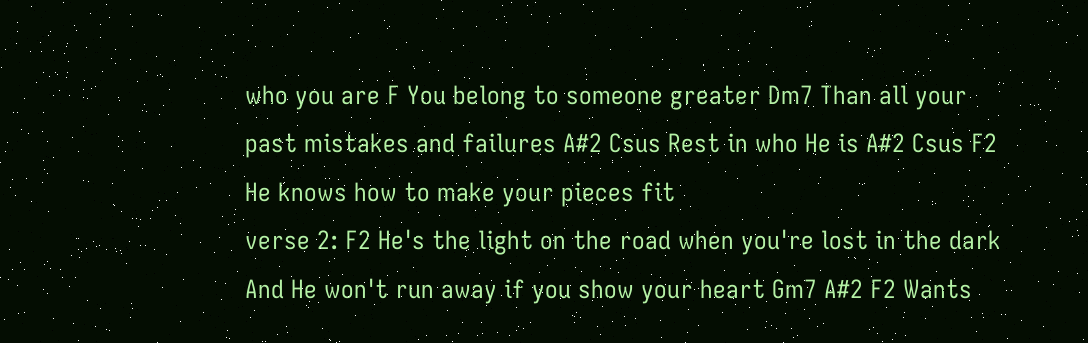who you are F You belong to someone greater Dm7 Than all your past mistakes and failures A#2 Csus Rest in who He is A#2 Csus F2 He knows how to make your pieces fit
verse 2: F2 He's the light on the road when you're lost in the dark And He won't run away if you show your heart Gm7 A#2 F2 Wants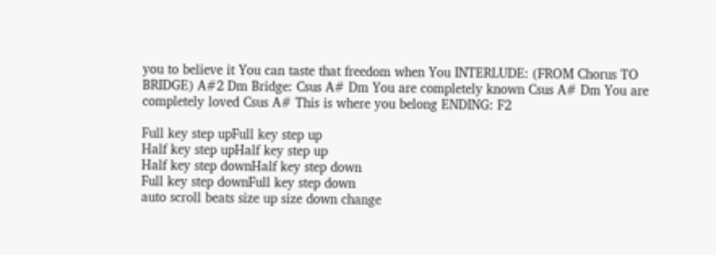you to believe it You can taste that freedom when You INTERLUDE: (FROM Chorus TO BRIDGE) A#2 Dm Bridge: Csus A# Dm You are completely known Csus A# Dm You are completely loved Csus A# This is where you belong ENDING: F2

Full key step upFull key step up
Half key step upHalf key step up
Half key step downHalf key step down
Full key step downFull key step down
auto scroll beats size up size down change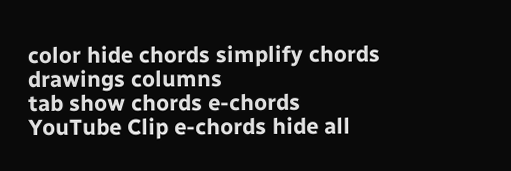color hide chords simplify chords drawings columns
tab show chords e-chords YouTube Clip e-chords hide all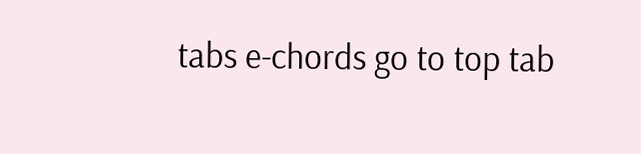tabs e-chords go to top tab